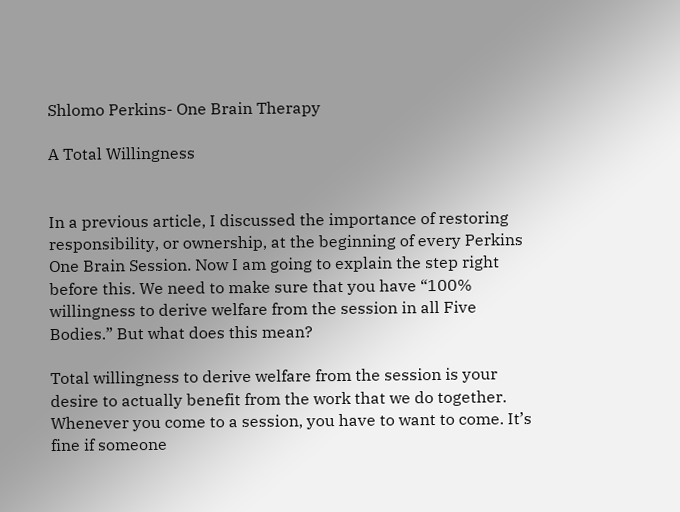Shlomo Perkins- One Brain Therapy

A Total Willingness


In a previous article, I discussed the importance of restoring responsibility, or ownership, at the beginning of every Perkins One Brain Session. Now I am going to explain the step right before this. We need to make sure that you have “100% willingness to derive welfare from the session in all Five Bodies.” But what does this mean?

Total willingness to derive welfare from the session is your desire to actually benefit from the work that we do together. Whenever you come to a session, you have to want to come. It’s fine if someone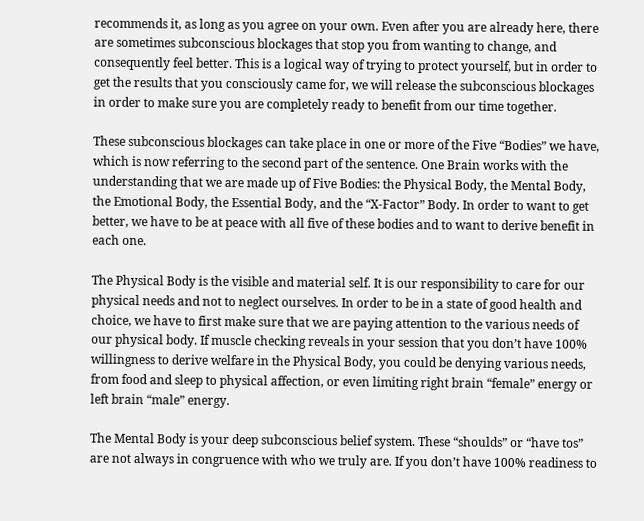recommends it, as long as you agree on your own. Even after you are already here, there are sometimes subconscious blockages that stop you from wanting to change, and consequently feel better. This is a logical way of trying to protect yourself, but in order to get the results that you consciously came for, we will release the subconscious blockages in order to make sure you are completely ready to benefit from our time together.

These subconscious blockages can take place in one or more of the Five “Bodies” we have, which is now referring to the second part of the sentence. One Brain works with the understanding that we are made up of Five Bodies: the Physical Body, the Mental Body, the Emotional Body, the Essential Body, and the “X-Factor” Body. In order to want to get better, we have to be at peace with all five of these bodies and to want to derive benefit in each one.

The Physical Body is the visible and material self. It is our responsibility to care for our physical needs and not to neglect ourselves. In order to be in a state of good health and choice, we have to first make sure that we are paying attention to the various needs of our physical body. If muscle checking reveals in your session that you don’t have 100% willingness to derive welfare in the Physical Body, you could be denying various needs, from food and sleep to physical affection, or even limiting right brain “female” energy or left brain “male” energy.

The Mental Body is your deep subconscious belief system. These “shoulds” or “have tos” are not always in congruence with who we truly are. If you don’t have 100% readiness to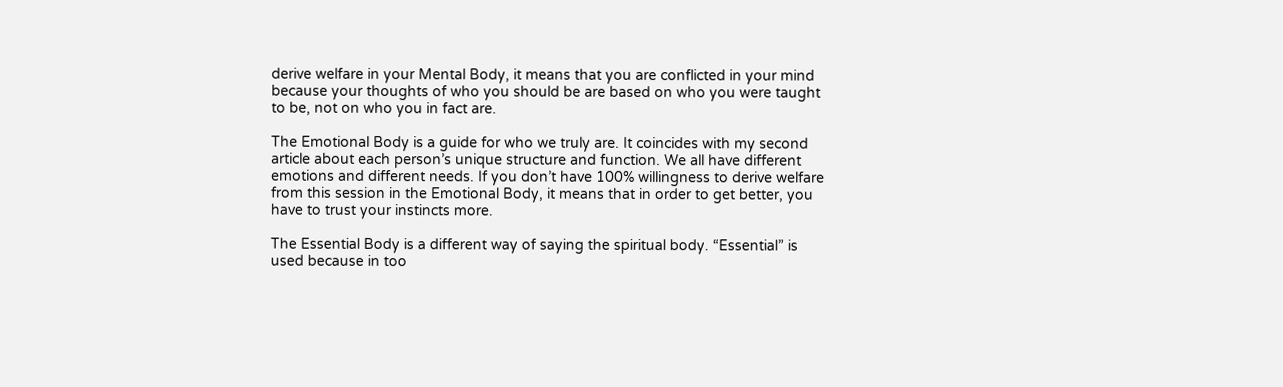derive welfare in your Mental Body, it means that you are conflicted in your mind because your thoughts of who you should be are based on who you were taught to be, not on who you in fact are.

The Emotional Body is a guide for who we truly are. It coincides with my second article about each person’s unique structure and function. We all have different emotions and different needs. If you don’t have 100% willingness to derive welfare from this session in the Emotional Body, it means that in order to get better, you have to trust your instincts more.

The Essential Body is a different way of saying the spiritual body. “Essential” is used because in too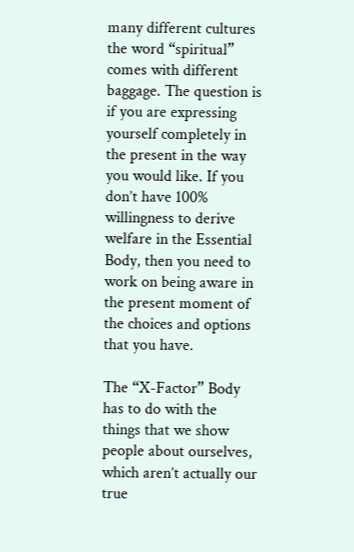many different cultures the word “spiritual” comes with different baggage. The question is if you are expressing yourself completely in the present in the way you would like. If you don’t have 100% willingness to derive welfare in the Essential Body, then you need to work on being aware in the present moment of the choices and options that you have.

The “X-Factor” Body has to do with the things that we show people about ourselves, which aren’t actually our true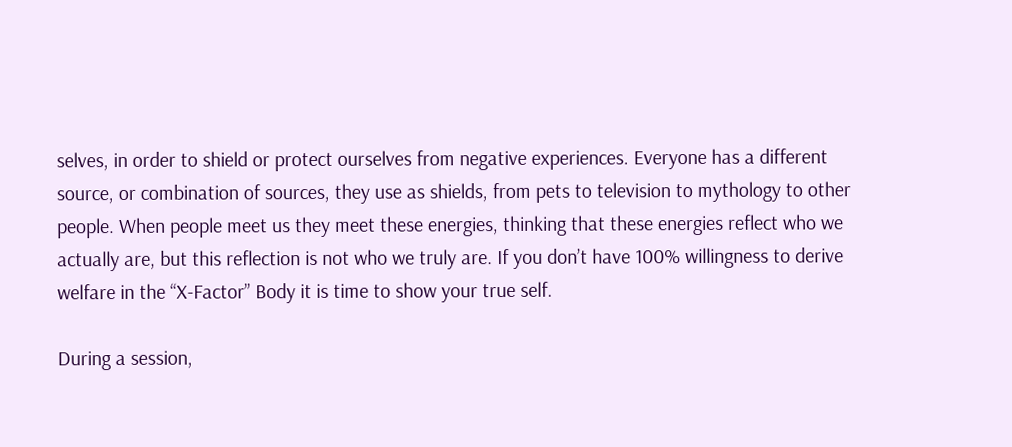selves, in order to shield or protect ourselves from negative experiences. Everyone has a different source, or combination of sources, they use as shields, from pets to television to mythology to other people. When people meet us they meet these energies, thinking that these energies reflect who we actually are, but this reflection is not who we truly are. If you don’t have 100% willingness to derive welfare in the “X-Factor” Body it is time to show your true self.

During a session,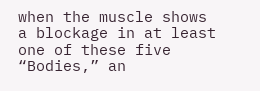when the muscle shows a blockage in at least one of these five “Bodies,” an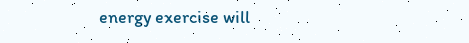energy exercise will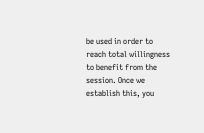be used in order to reach total willingness to benefit from the session. Once we establish this, you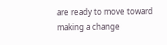are ready to move toward making a change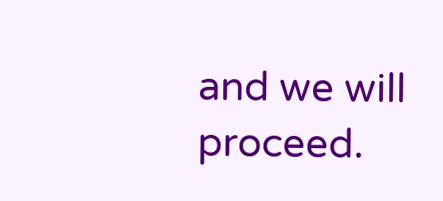and we will proceed.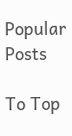Popular Posts

To Top